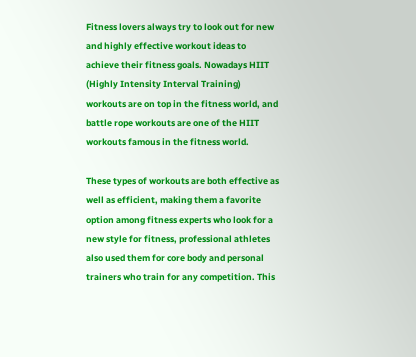Fitness lovers always try to look out for new and highly effective workout ideas to achieve their fitness goals. Nowadays HIIT (Highly Intensity Interval Training) workouts are on top in the fitness world, and battle rope workouts are one of the HIIT workouts famous in the fitness world.

These types of workouts are both effective as well as efficient, making them a favorite option among fitness experts who look for a new style for fitness, professional athletes also used them for core body and personal trainers who train for any competition. This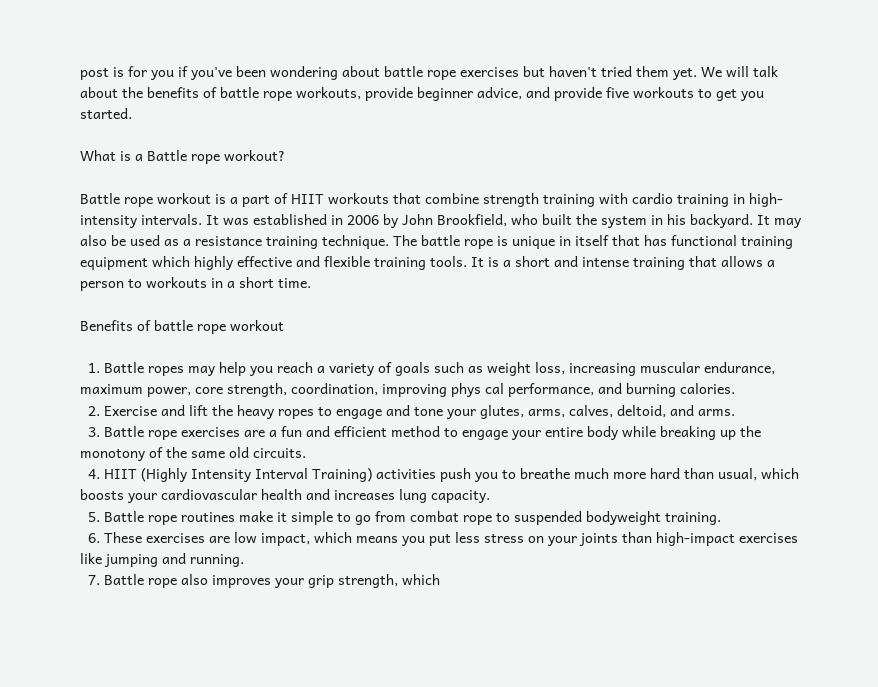post is for you if you've been wondering about battle rope exercises but haven't tried them yet. We will talk about the benefits of battle rope workouts, provide beginner advice, and provide five workouts to get you started.

What is a Battle rope workout?

Battle rope workout is a part of HIIT workouts that combine strength training with cardio training in high-intensity intervals. It was established in 2006 by John Brookfield, who built the system in his backyard. It may also be used as a resistance training technique. The battle rope is unique in itself that has functional training equipment which highly effective and flexible training tools. It is a short and intense training that allows a person to workouts in a short time.

Benefits of battle rope workout

  1. Battle ropes may help you reach a variety of goals such as weight loss, increasing muscular endurance, maximum power, core strength, coordination, improving phys cal performance, and burning calories.
  2. Exercise and lift the heavy ropes to engage and tone your glutes, arms, calves, deltoid, and arms.
  3. Battle rope exercises are a fun and efficient method to engage your entire body while breaking up the monotony of the same old circuits.
  4. HIIT (Highly Intensity Interval Training) activities push you to breathe much more hard than usual, which boosts your cardiovascular health and increases lung capacity.
  5. Battle rope routines make it simple to go from combat rope to suspended bodyweight training.
  6. These exercises are low impact, which means you put less stress on your joints than high-impact exercises like jumping and running.
  7. Battle rope also improves your grip strength, which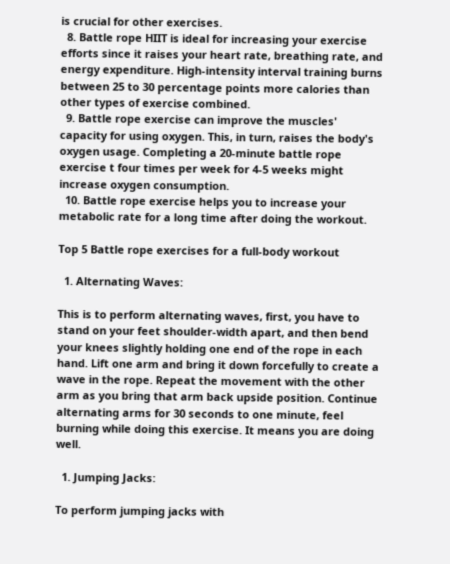is crucial for other exercises.
  8. Battle rope HIIT is ideal for increasing your exercise efforts since it raises your heart rate, breathing rate, and energy expenditure. High-intensity interval training burns between 25 to 30 percentage points more calories than other types of exercise combined.
  9. Battle rope exercise can improve the muscles' capacity for using oxygen. This, in turn, raises the body's oxygen usage. Completing a 20-minute battle rope exercise t four times per week for 4-5 weeks might increase oxygen consumption.
  10. Battle rope exercise helps you to increase your metabolic rate for a long time after doing the workout.

Top 5 Battle rope exercises for a full-body workout

  1. Alternating Waves:

This is to perform alternating waves, first, you have to stand on your feet shoulder-width apart, and then bend your knees slightly holding one end of the rope in each hand. Lift one arm and bring it down forcefully to create a wave in the rope. Repeat the movement with the other arm as you bring that arm back upside position. Continue alternating arms for 30 seconds to one minute, feel burning while doing this exercise. It means you are doing well.

  1. Jumping Jacks:

To perform jumping jacks with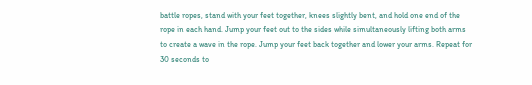battle ropes, stand with your feet together, knees slightly bent, and hold one end of the rope in each hand. Jump your feet out to the sides while simultaneously lifting both arms to create a wave in the rope. Jump your feet back together and lower your arms. Repeat for 30 seconds to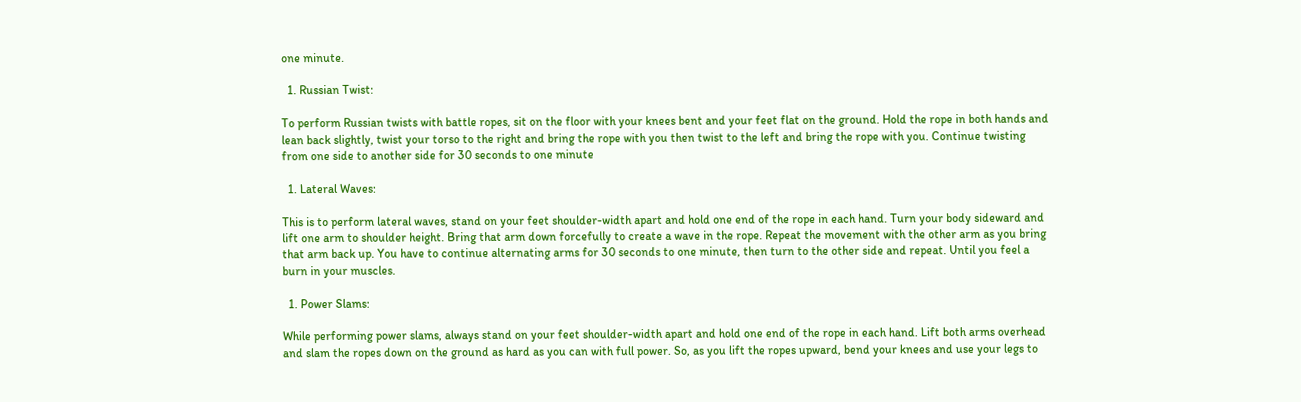one minute.

  1. Russian Twist:

To perform Russian twists with battle ropes, sit on the floor with your knees bent and your feet flat on the ground. Hold the rope in both hands and lean back slightly, twist your torso to the right and bring the rope with you then twist to the left and bring the rope with you. Continue twisting from one side to another side for 30 seconds to one minute

  1. Lateral Waves:

This is to perform lateral waves, stand on your feet shoulder-width apart and hold one end of the rope in each hand. Turn your body sideward and lift one arm to shoulder height. Bring that arm down forcefully to create a wave in the rope. Repeat the movement with the other arm as you bring that arm back up. You have to continue alternating arms for 30 seconds to one minute, then turn to the other side and repeat. Until you feel a burn in your muscles.

  1. Power Slams:

While performing power slams, always stand on your feet shoulder-width apart and hold one end of the rope in each hand. Lift both arms overhead and slam the ropes down on the ground as hard as you can with full power. So, as you lift the ropes upward, bend your knees and use your legs to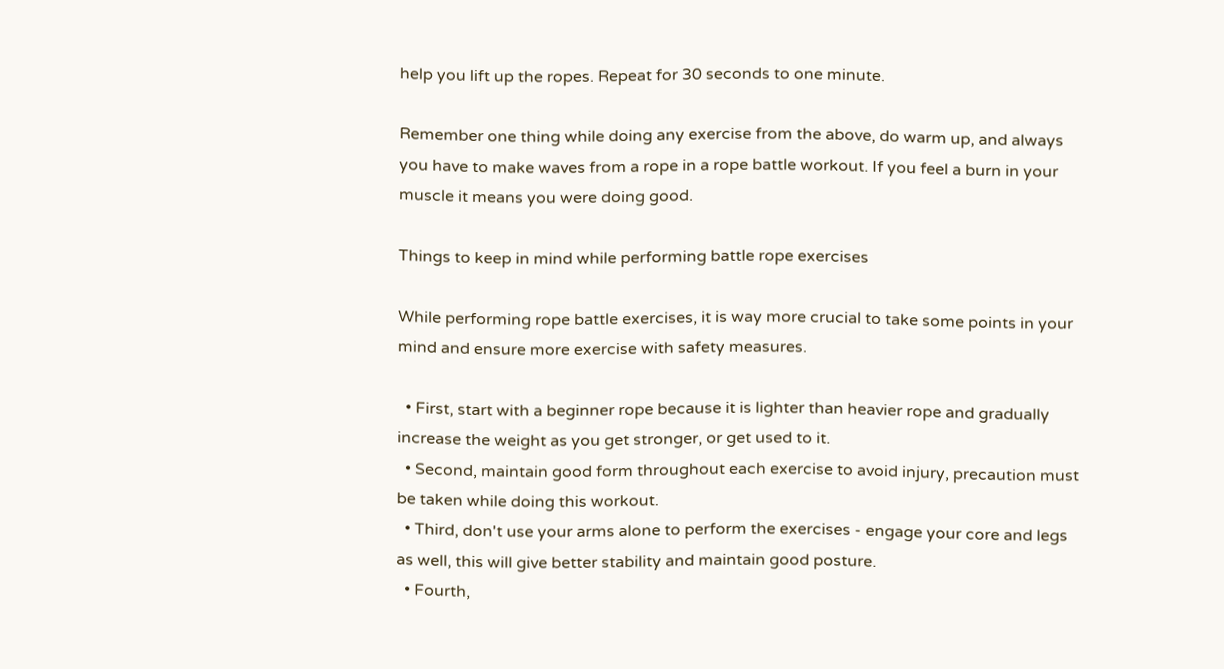help you lift up the ropes. Repeat for 30 seconds to one minute.

Remember one thing while doing any exercise from the above, do warm up, and always you have to make waves from a rope in a rope battle workout. If you feel a burn in your muscle it means you were doing good.

Things to keep in mind while performing battle rope exercises

While performing rope battle exercises, it is way more crucial to take some points in your mind and ensure more exercise with safety measures.

  • First, start with a beginner rope because it is lighter than heavier rope and gradually increase the weight as you get stronger, or get used to it.
  • Second, maintain good form throughout each exercise to avoid injury, precaution must be taken while doing this workout.
  • Third, don't use your arms alone to perform the exercises - engage your core and legs as well, this will give better stability and maintain good posture.
  • Fourth,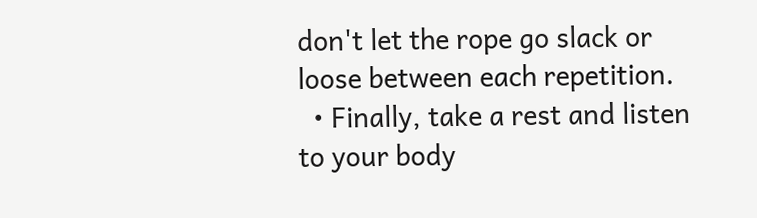don't let the rope go slack or loose between each repetition.
  • Finally, take a rest and listen to your body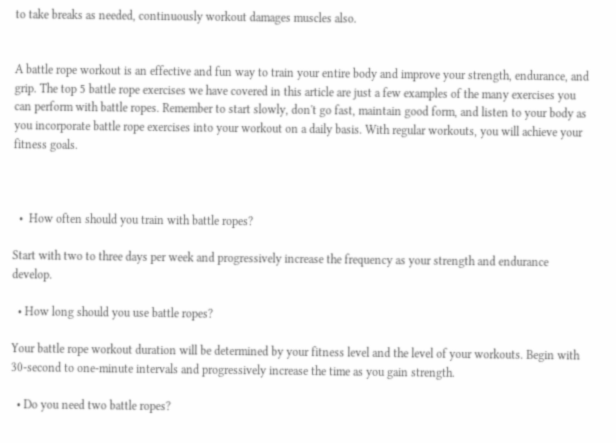to take breaks as needed, continuously workout damages muscles also.


A battle rope workout is an effective and fun way to train your entire body and improve your strength, endurance, and grip. The top 5 battle rope exercises we have covered in this article are just a few examples of the many exercises you can perform with battle ropes. Remember to start slowly, don't go fast, maintain good form, and listen to your body as you incorporate battle rope exercises into your workout on a daily basis. With regular workouts, you will achieve your fitness goals.



  •  How often should you train with battle ropes?

Start with two to three days per week and progressively increase the frequency as your strength and endurance develop.

  • How long should you use battle ropes?

Your battle rope workout duration will be determined by your fitness level and the level of your workouts. Begin with 30-second to one-minute intervals and progressively increase the time as you gain strength.

  • Do you need two battle ropes?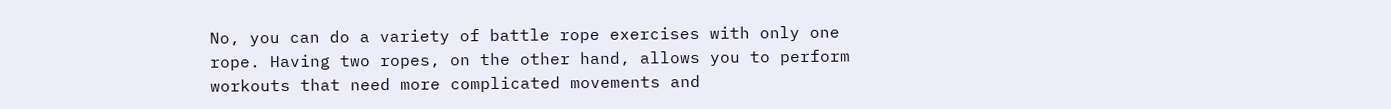No, you can do a variety of battle rope exercises with only one rope. Having two ropes, on the other hand, allows you to perform workouts that need more complicated movements and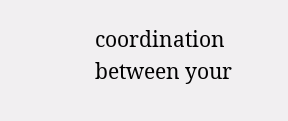coordination between your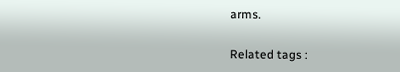arms.

Related tags :